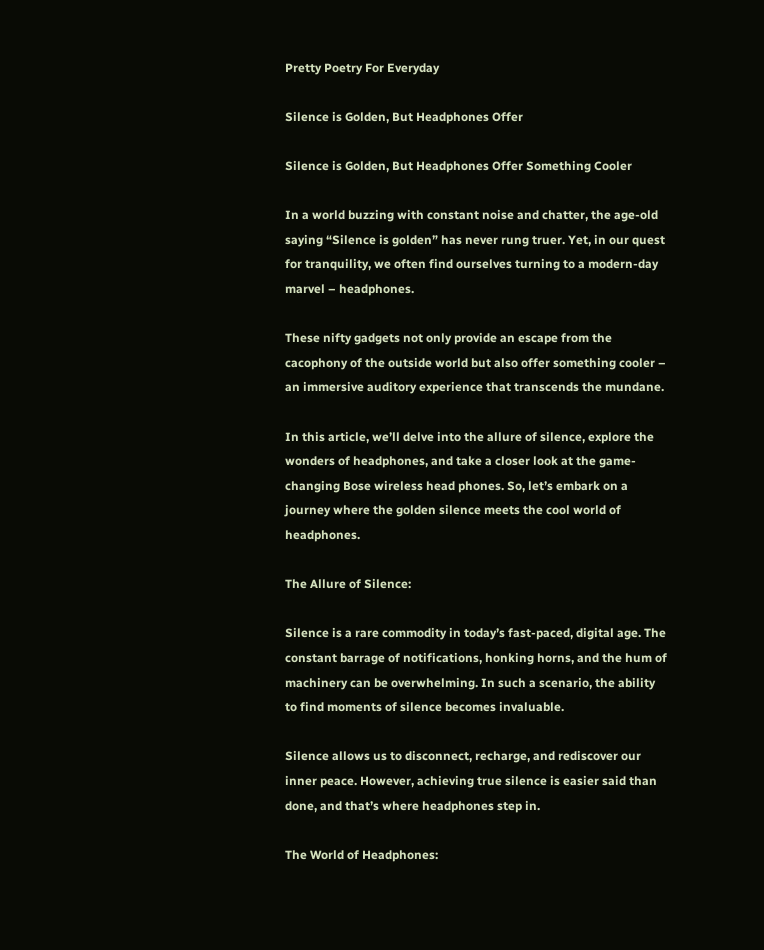Pretty Poetry For Everyday

Silence is Golden, But Headphones Offer

Silence is Golden, But Headphones Offer Something Cooler

In a world buzzing with constant noise and chatter, the age-old saying “Silence is golden” has never rung truer. Yet, in our quest for tranquility, we often find ourselves turning to a modern-day marvel – headphones.

These nifty gadgets not only provide an escape from the cacophony of the outside world but also offer something cooler – an immersive auditory experience that transcends the mundane.

In this article, we’ll delve into the allure of silence, explore the wonders of headphones, and take a closer look at the game-changing Bose wireless head phones. So, let’s embark on a journey where the golden silence meets the cool world of headphones.

The Allure of Silence:

Silence is a rare commodity in today’s fast-paced, digital age. The constant barrage of notifications, honking horns, and the hum of machinery can be overwhelming. In such a scenario, the ability to find moments of silence becomes invaluable.

Silence allows us to disconnect, recharge, and rediscover our inner peace. However, achieving true silence is easier said than done, and that’s where headphones step in.

The World of Headphones: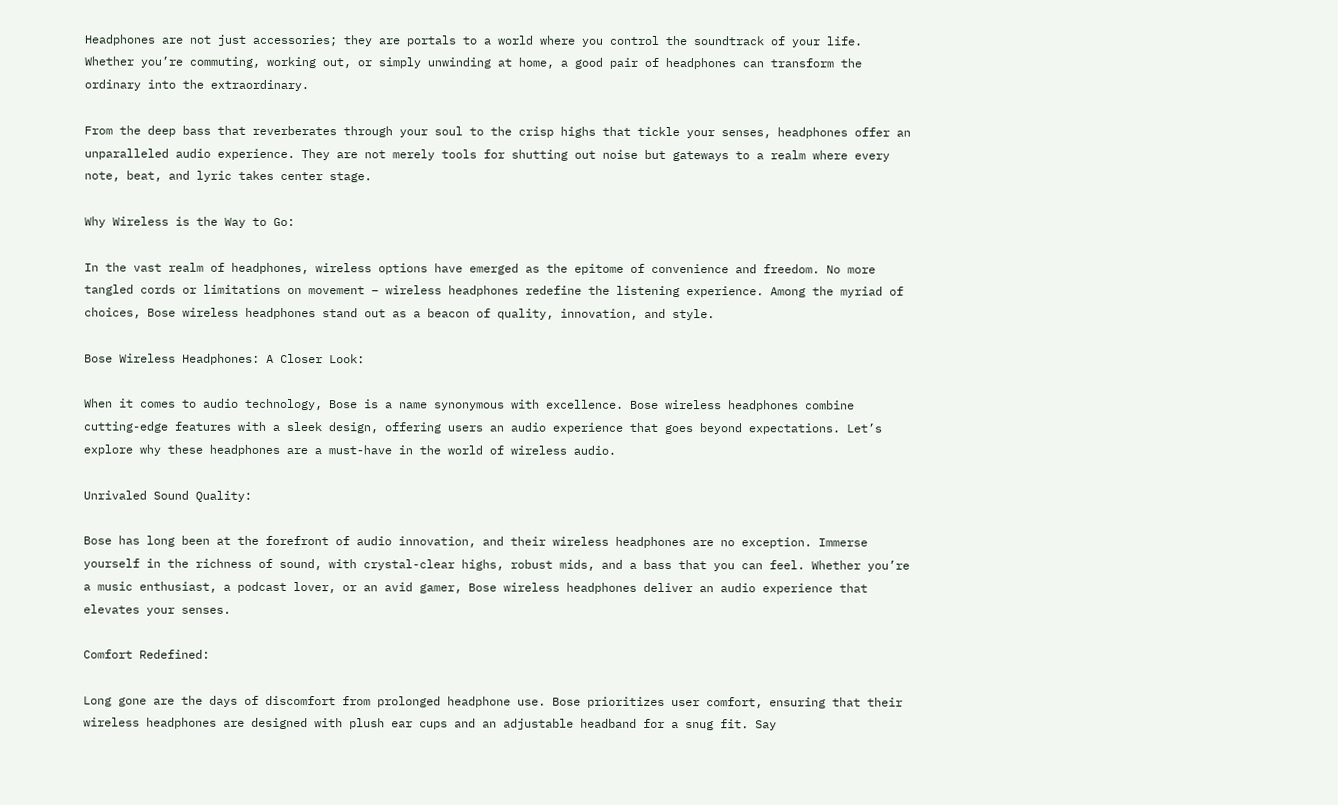Headphones are not just accessories; they are portals to a world where you control the soundtrack of your life. Whether you’re commuting, working out, or simply unwinding at home, a good pair of headphones can transform the ordinary into the extraordinary.

From the deep bass that reverberates through your soul to the crisp highs that tickle your senses, headphones offer an unparalleled audio experience. They are not merely tools for shutting out noise but gateways to a realm where every note, beat, and lyric takes center stage.

Why Wireless is the Way to Go:

In the vast realm of headphones, wireless options have emerged as the epitome of convenience and freedom. No more tangled cords or limitations on movement – wireless headphones redefine the listening experience. Among the myriad of choices, Bose wireless headphones stand out as a beacon of quality, innovation, and style.

Bose Wireless Headphones: A Closer Look:

When it comes to audio technology, Bose is a name synonymous with excellence. Bose wireless headphones combine cutting-edge features with a sleek design, offering users an audio experience that goes beyond expectations. Let’s explore why these headphones are a must-have in the world of wireless audio.

Unrivaled Sound Quality:

Bose has long been at the forefront of audio innovation, and their wireless headphones are no exception. Immerse yourself in the richness of sound, with crystal-clear highs, robust mids, and a bass that you can feel. Whether you’re a music enthusiast, a podcast lover, or an avid gamer, Bose wireless headphones deliver an audio experience that elevates your senses.

Comfort Redefined:

Long gone are the days of discomfort from prolonged headphone use. Bose prioritizes user comfort, ensuring that their wireless headphones are designed with plush ear cups and an adjustable headband for a snug fit. Say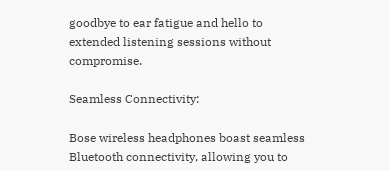goodbye to ear fatigue and hello to extended listening sessions without compromise.

Seamless Connectivity:

Bose wireless headphones boast seamless Bluetooth connectivity, allowing you to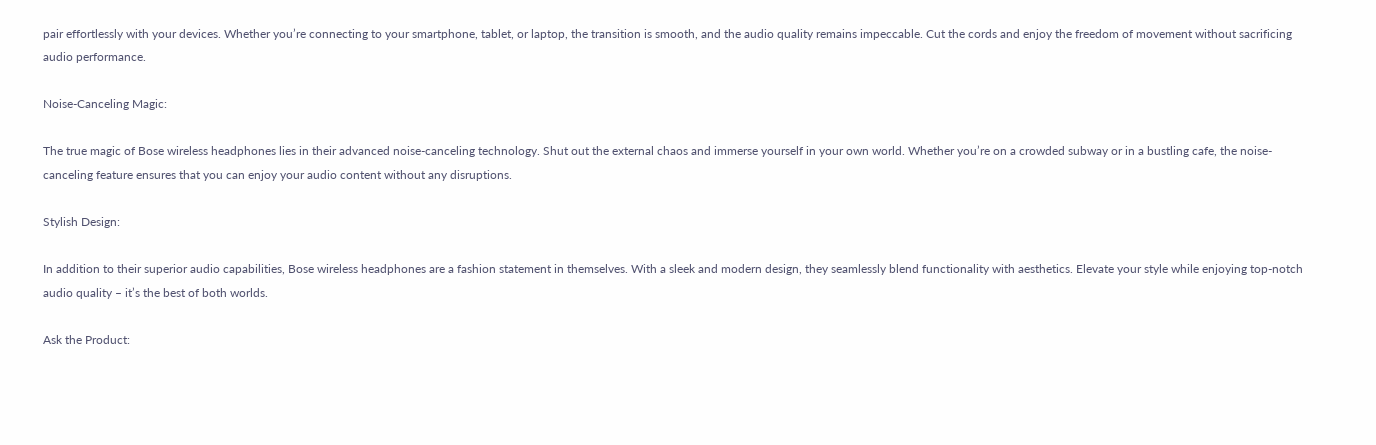pair effortlessly with your devices. Whether you’re connecting to your smartphone, tablet, or laptop, the transition is smooth, and the audio quality remains impeccable. Cut the cords and enjoy the freedom of movement without sacrificing audio performance.

Noise-Canceling Magic:

The true magic of Bose wireless headphones lies in their advanced noise-canceling technology. Shut out the external chaos and immerse yourself in your own world. Whether you’re on a crowded subway or in a bustling cafe, the noise-canceling feature ensures that you can enjoy your audio content without any disruptions.

Stylish Design:

In addition to their superior audio capabilities, Bose wireless headphones are a fashion statement in themselves. With a sleek and modern design, they seamlessly blend functionality with aesthetics. Elevate your style while enjoying top-notch audio quality – it’s the best of both worlds.

Ask the Product: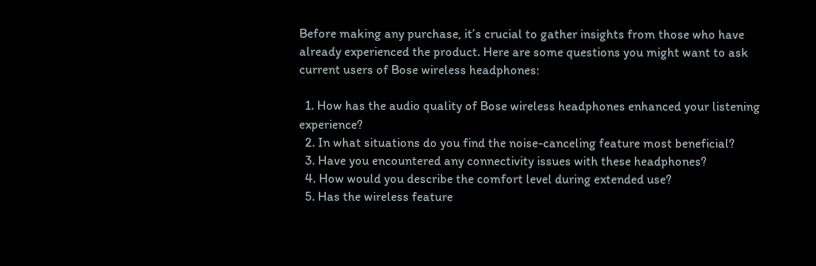Before making any purchase, it’s crucial to gather insights from those who have already experienced the product. Here are some questions you might want to ask current users of Bose wireless headphones:

  1. How has the audio quality of Bose wireless headphones enhanced your listening experience?
  2. In what situations do you find the noise-canceling feature most beneficial?
  3. Have you encountered any connectivity issues with these headphones?
  4. How would you describe the comfort level during extended use?
  5. Has the wireless feature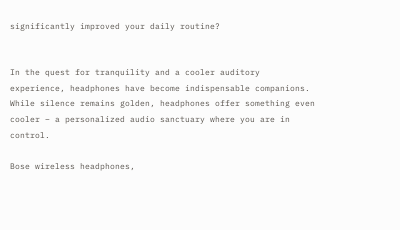significantly improved your daily routine?


In the quest for tranquility and a cooler auditory experience, headphones have become indispensable companions. While silence remains golden, headphones offer something even cooler – a personalized audio sanctuary where you are in control.

Bose wireless headphones,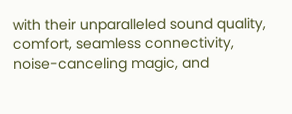with their unparalleled sound quality, comfort, seamless connectivity, noise-canceling magic, and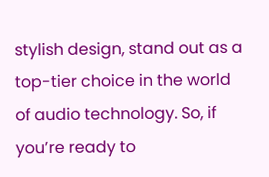stylish design, stand out as a top-tier choice in the world of audio technology. So, if you’re ready to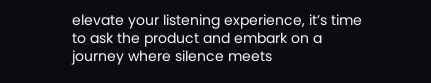elevate your listening experience, it’s time to ask the product and embark on a journey where silence meets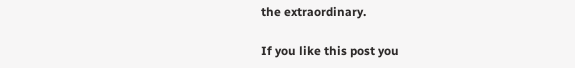the extraordinary.

If you like this post you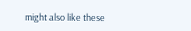might also like these